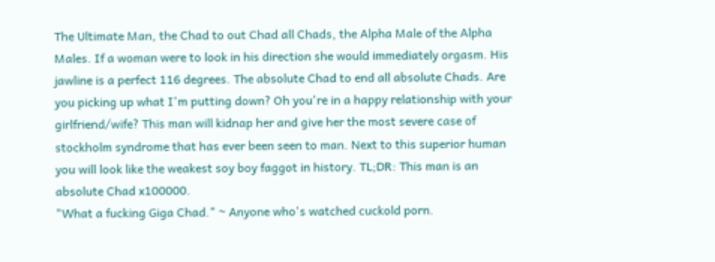The Ultimate Man, the Chad to out Chad all Chads, the Alpha Male of the Alpha Males. If a woman were to look in his direction she would immediately orgasm. His jawline is a perfect 116 degrees. The absolute Chad to end all absolute Chads. Are you picking up what I'm putting down? Oh you're in a happy relationship with your girlfriend/wife? This man will kidnap her and give her the most severe case of stockholm syndrome that has ever been seen to man. Next to this superior human you will look like the weakest soy boy faggot in history. TL;DR: This man is an absolute Chad x100000.
"What a fucking Giga Chad." ~ Anyone who's watched cuckold porn.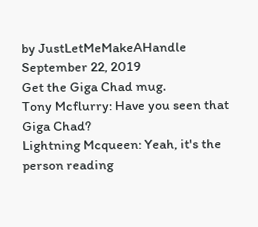by JustLetMeMakeAHandle September 22, 2019
Get the Giga Chad mug.
Tony Mcflurry: Have you seen that Giga Chad?
Lightning Mcqueen: Yeah, it's the person reading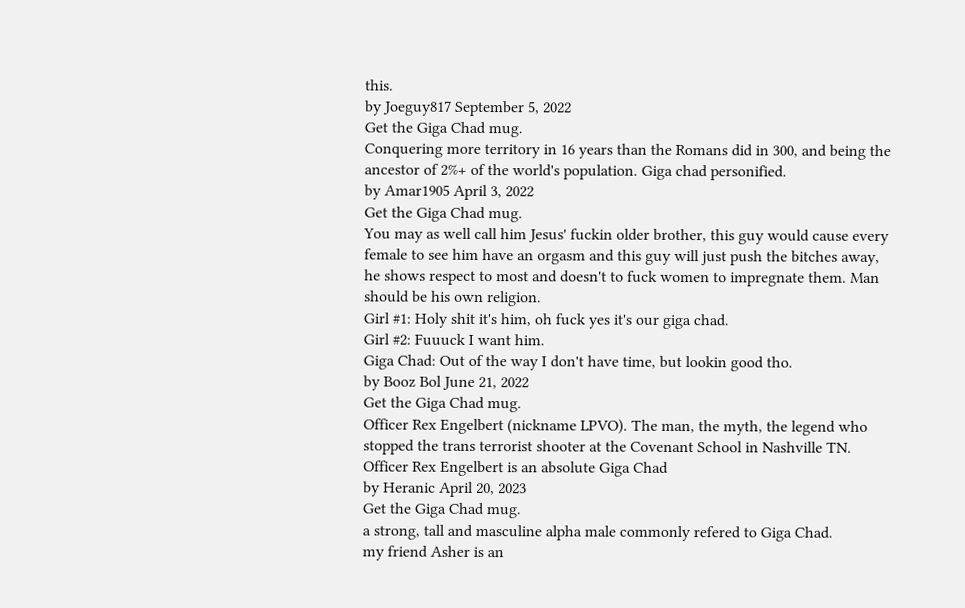this.
by Joeguy817 September 5, 2022
Get the Giga Chad mug.
Conquering more territory in 16 years than the Romans did in 300, and being the ancestor of 2%+ of the world's population. Giga chad personified.
by Amar1905 April 3, 2022
Get the Giga Chad mug.
You may as well call him Jesus' fuckin older brother, this guy would cause every female to see him have an orgasm and this guy will just push the bitches away, he shows respect to most and doesn't to fuck women to impregnate them. Man should be his own religion.
Girl #1: Holy shit it's him, oh fuck yes it's our giga chad.
Girl #2: Fuuuck I want him.
Giga Chad: Out of the way I don't have time, but lookin good tho.
by Booz Bol June 21, 2022
Get the Giga Chad mug.
Officer Rex Engelbert (nickname LPVO). The man, the myth, the legend who stopped the trans terrorist shooter at the Covenant School in Nashville TN.
Officer Rex Engelbert is an absolute Giga Chad
by Heranic April 20, 2023
Get the Giga Chad mug.
a strong, tall and masculine alpha male commonly refered to Giga Chad.
my friend Asher is an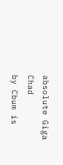absolute Giga Chad
by Cbum is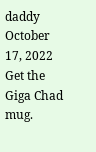daddy October 17, 2022
Get the Giga Chad mug.